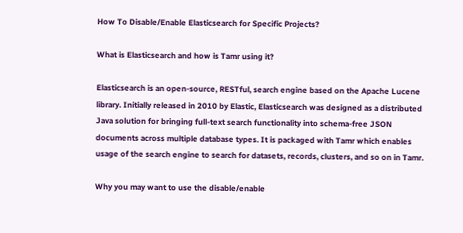How To Disable/Enable Elasticsearch for Specific Projects?

What is Elasticsearch and how is Tamr using it?

Elasticsearch is an open-source, RESTful, search engine based on the Apache Lucene library. Initially released in 2010 by Elastic, Elasticsearch was designed as a distributed Java solution for bringing full-text search functionality into schema-free JSON documents across multiple database types. It is packaged with Tamr which enables usage of the search engine to search for datasets, records, clusters, and so on in Tamr.

Why you may want to use the disable/enable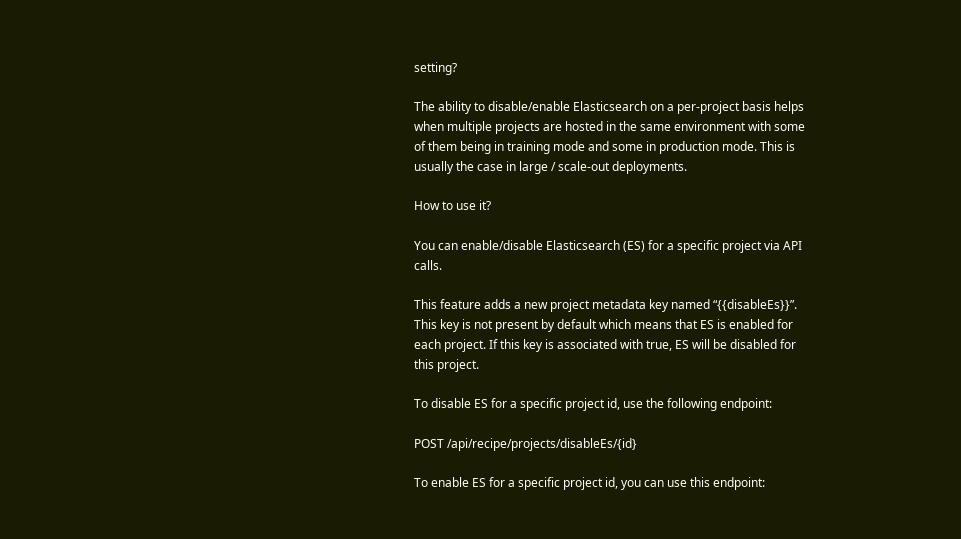setting?

The ability to disable/enable Elasticsearch on a per-project basis helps when multiple projects are hosted in the same environment with some of them being in training mode and some in production mode. This is usually the case in large / scale-out deployments.

How to use it?

You can enable/disable Elasticsearch (ES) for a specific project via API calls.

This feature adds a new project metadata key named “{{disableEs}}”. This key is not present by default which means that ES is enabled for each project. If this key is associated with true, ES will be disabled for this project.

To disable ES for a specific project id, use the following endpoint:

POST /api/recipe/projects/disableEs/{id}

To enable ES for a specific project id, you can use this endpoint: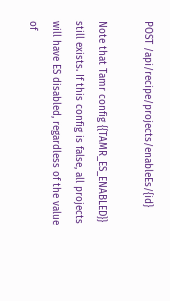POST /api/recipe/projects/enableEs/{id}

Note that Tamr config {{TAMR_ES_ENABLED}} still exists. If this config is false, all projects will have ES disabled, regardless of the value of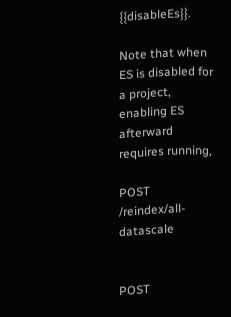{{disableEs}}.

Note that when ES is disabled for a project, enabling ES afterward requires running,

POST /reindex/all-datascale


POST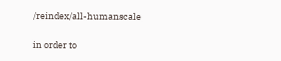/reindex/all-humanscale

in order to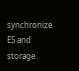synchronize ES and storage.